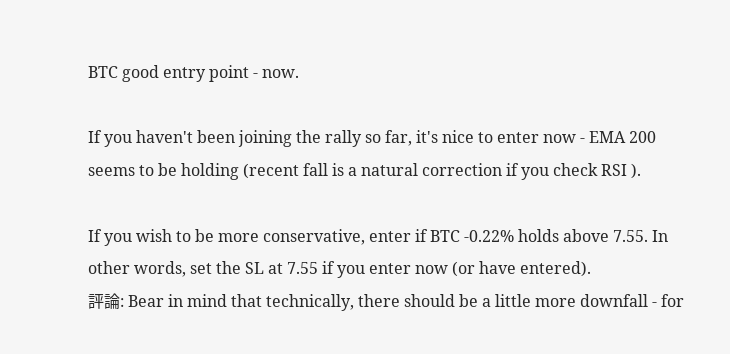BTC good entry point - now.

If you haven't been joining the rally so far, it's nice to enter now - EMA 200 seems to be holding (recent fall is a natural correction if you check RSI ).

If you wish to be more conservative, enter if BTC -0.22% holds above 7.55. In other words, set the SL at 7.55 if you enter now (or have entered).
評論: Bear in mind that technically, there should be a little more downfall - for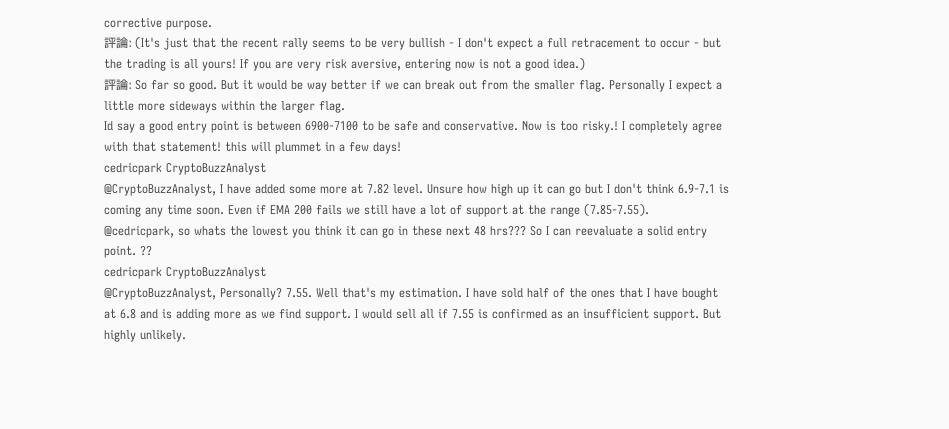corrective purpose.
評論: (It's just that the recent rally seems to be very bullish - I don't expect a full retracement to occur - but the trading is all yours! If you are very risk aversive, entering now is not a good idea.)
評論: So far so good. But it would be way better if we can break out from the smaller flag. Personally I expect a little more sideways within the larger flag.
Id say a good entry point is between 6900-7100 to be safe and conservative. Now is too risky.! I completely agree with that statement! this will plummet in a few days!
cedricpark CryptoBuzzAnalyst
@CryptoBuzzAnalyst, I have added some more at 7.82 level. Unsure how high up it can go but I don't think 6.9-7.1 is coming any time soon. Even if EMA 200 fails we still have a lot of support at the range (7.85-7.55).
@cedricpark, so whats the lowest you think it can go in these next 48 hrs??? So I can reevaluate a solid entry point. ??
cedricpark CryptoBuzzAnalyst
@CryptoBuzzAnalyst, Personally? 7.55. Well that's my estimation. I have sold half of the ones that I have bought at 6.8 and is adding more as we find support. I would sell all if 7.55 is confirmed as an insufficient support. But highly unlikely.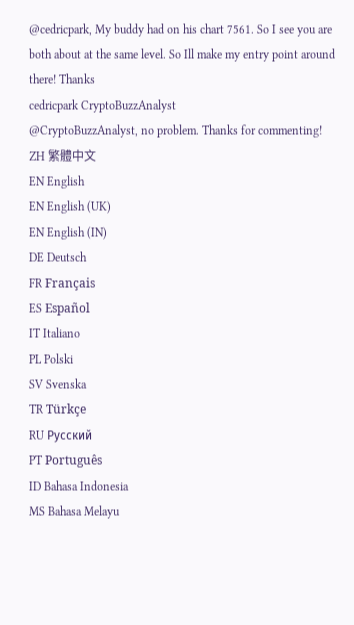@cedricpark, My buddy had on his chart 7561. So I see you are both about at the same level. So Ill make my entry point around there! Thanks
cedricpark CryptoBuzzAnalyst
@CryptoBuzzAnalyst, no problem. Thanks for commenting!
ZH 繁體中文
EN English
EN English (UK)
EN English (IN)
DE Deutsch
FR Français
ES Español
IT Italiano
PL Polski
SV Svenska
TR Türkçe
RU Русский
PT Português
ID Bahasa Indonesia
MS Bahasa Melayu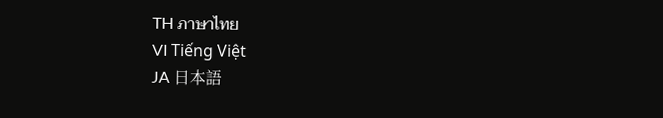TH ภาษาไทย
VI Tiếng Việt
JA 日本語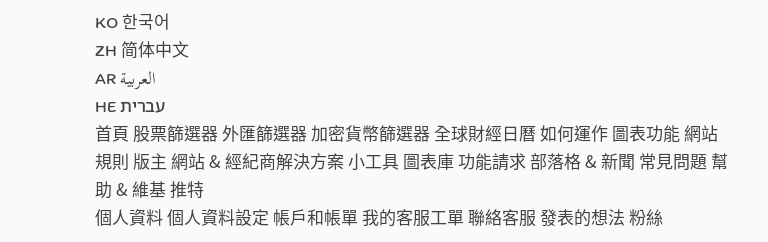KO 한국어
ZH 简体中文
AR العربية
HE עברית
首頁 股票篩選器 外匯篩選器 加密貨幣篩選器 全球財經日曆 如何運作 圖表功能 網站規則 版主 網站 & 經紀商解決方案 小工具 圖表庫 功能請求 部落格 & 新聞 常見問題 幫助 & 維基 推特
個人資料 個人資料設定 帳戶和帳單 我的客服工單 聯絡客服 發表的想法 粉絲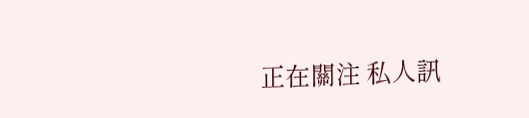正在關注 私人訊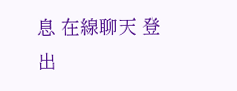息 在線聊天 登出